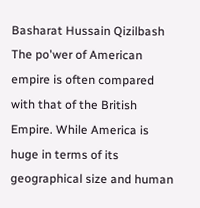Basharat Hussain Qizilbash The po'wer of American empire is often compared with that of the British Empire. While America is huge in terms of its geographical size and human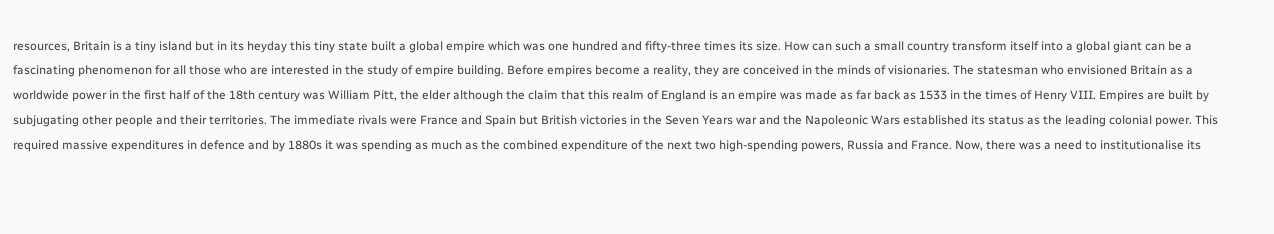resources, Britain is a tiny island but in its heyday this tiny state built a global empire which was one hundred and fifty-three times its size. How can such a small country transform itself into a global giant can be a fascinating phenomenon for all those who are interested in the study of empire building. Before empires become a reality, they are conceived in the minds of visionaries. The statesman who envisioned Britain as a worldwide power in the first half of the 18th century was William Pitt, the elder although the claim that this realm of England is an empire was made as far back as 1533 in the times of Henry VIII. Empires are built by subjugating other people and their territories. The immediate rivals were France and Spain but British victories in the Seven Years war and the Napoleonic Wars established its status as the leading colonial power. This required massive expenditures in defence and by 1880s it was spending as much as the combined expenditure of the next two high-spending powers, Russia and France. Now, there was a need to institutionalise its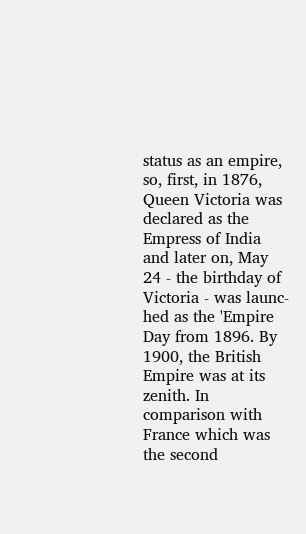status as an empire, so, first, in 1876, Queen Victoria was declared as the Empress of India and later on, May 24 - the birthday of Victoria - was launc-hed as the 'Empire Day from 1896. By 1900, the British Empire was at its zenith. In comparison with France which was the second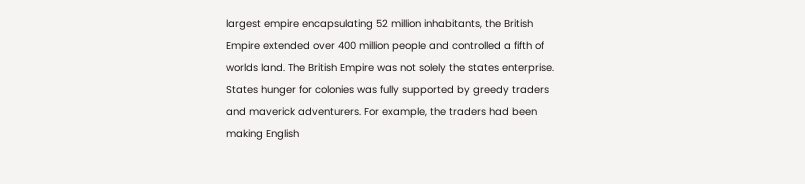largest empire encapsulating 52 million inhabitants, the British Empire extended over 400 million people and controlled a fifth of worlds land. The British Empire was not solely the states enterprise. States hunger for colonies was fully supported by greedy traders and maverick adventurers. For example, the traders had been making English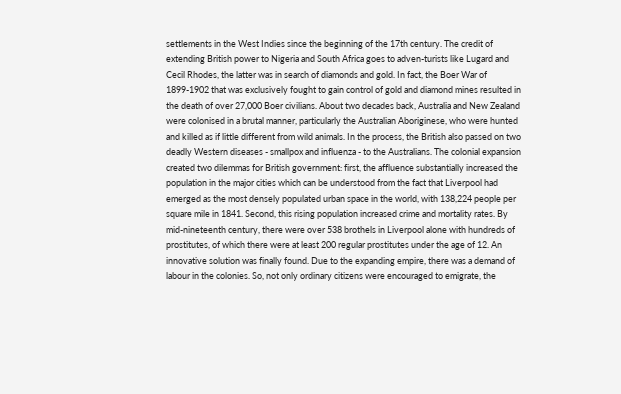settlements in the West Indies since the beginning of the 17th century. The credit of extending British power to Nigeria and South Africa goes to adven-turists like Lugard and Cecil Rhodes, the latter was in search of diamonds and gold. In fact, the Boer War of 1899-1902 that was exclusively fought to gain control of gold and diamond mines resulted in the death of over 27,000 Boer civilians. About two decades back, Australia and New Zealand were colonised in a brutal manner, particularly the Australian Aboriginese, who were hunted and killed as if little different from wild animals. In the process, the British also passed on two deadly Western diseases - smallpox and influenza - to the Australians. The colonial expansion created two dilemmas for British government: first, the affluence substantially increased the population in the major cities which can be understood from the fact that Liverpool had emerged as the most densely populated urban space in the world, with 138,224 people per square mile in 1841. Second, this rising population increased crime and mortality rates. By mid-nineteenth century, there were over 538 brothels in Liverpool alone with hundreds of prostitutes, of which there were at least 200 regular prostitutes under the age of 12. An innovative solution was finally found. Due to the expanding empire, there was a demand of labour in the colonies. So, not only ordinary citizens were encouraged to emigrate, the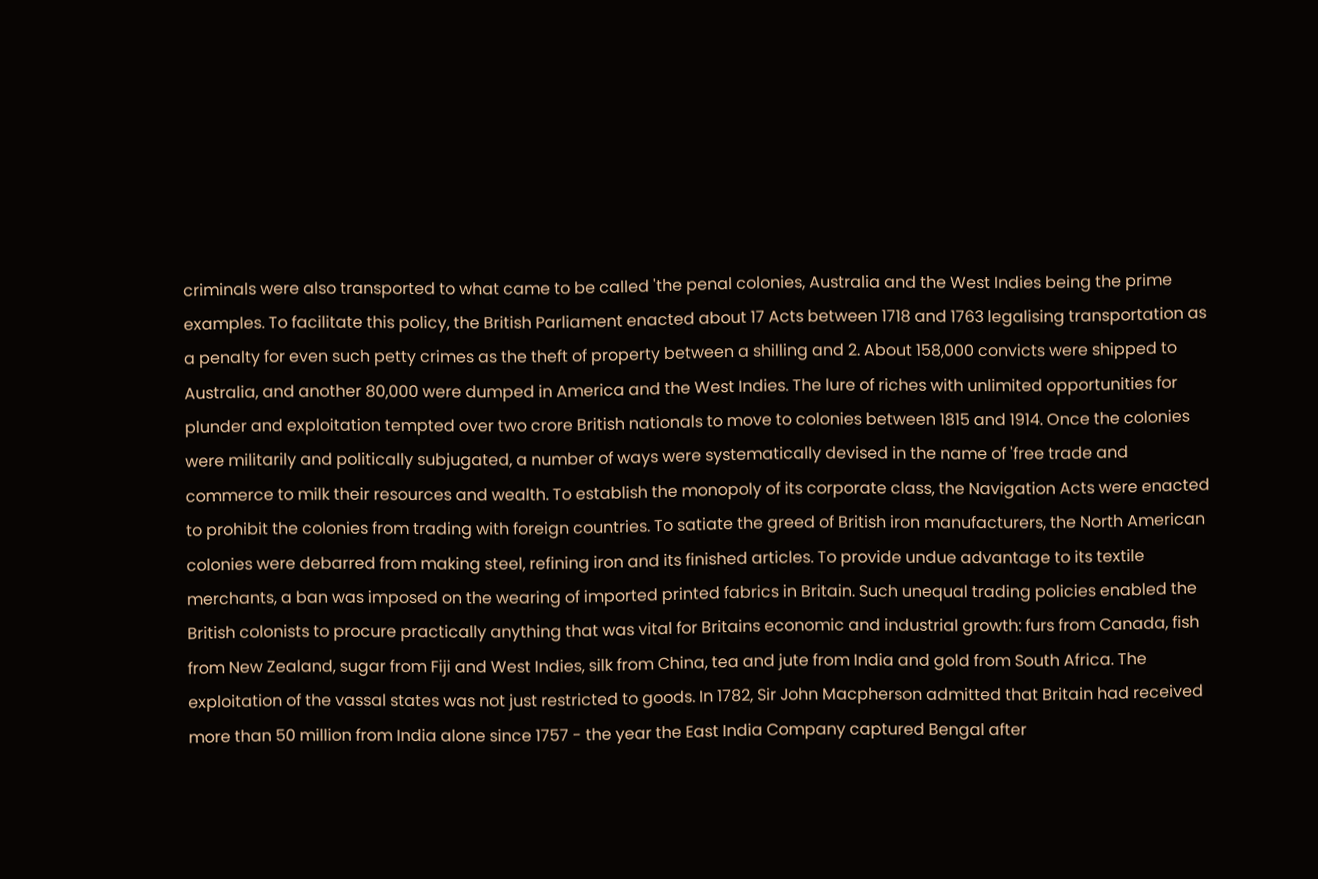criminals were also transported to what came to be called 'the penal colonies, Australia and the West Indies being the prime examples. To facilitate this policy, the British Parliament enacted about 17 Acts between 1718 and 1763 legalising transportation as a penalty for even such petty crimes as the theft of property between a shilling and 2. About 158,000 convicts were shipped to Australia, and another 80,000 were dumped in America and the West Indies. The lure of riches with unlimited opportunities for plunder and exploitation tempted over two crore British nationals to move to colonies between 1815 and 1914. Once the colonies were militarily and politically subjugated, a number of ways were systematically devised in the name of 'free trade and commerce to milk their resources and wealth. To establish the monopoly of its corporate class, the Navigation Acts were enacted to prohibit the colonies from trading with foreign countries. To satiate the greed of British iron manufacturers, the North American colonies were debarred from making steel, refining iron and its finished articles. To provide undue advantage to its textile merchants, a ban was imposed on the wearing of imported printed fabrics in Britain. Such unequal trading policies enabled the British colonists to procure practically anything that was vital for Britains economic and industrial growth: furs from Canada, fish from New Zealand, sugar from Fiji and West Indies, silk from China, tea and jute from India and gold from South Africa. The exploitation of the vassal states was not just restricted to goods. In 1782, Sir John Macpherson admitted that Britain had received more than 50 million from India alone since 1757 - the year the East India Company captured Bengal after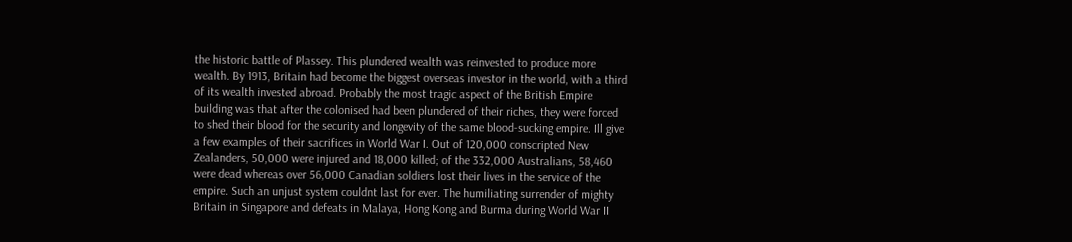the historic battle of Plassey. This plundered wealth was reinvested to produce more wealth. By 1913, Britain had become the biggest overseas investor in the world, with a third of its wealth invested abroad. Probably the most tragic aspect of the British Empire building was that after the colonised had been plundered of their riches, they were forced to shed their blood for the security and longevity of the same blood-sucking empire. Ill give a few examples of their sacrifices in World War I. Out of 120,000 conscripted New Zealanders, 50,000 were injured and 18,000 killed; of the 332,000 Australians, 58,460 were dead whereas over 56,000 Canadian soldiers lost their lives in the service of the empire. Such an unjust system couldnt last for ever. The humiliating surrender of mighty Britain in Singapore and defeats in Malaya, Hong Kong and Burma during World War II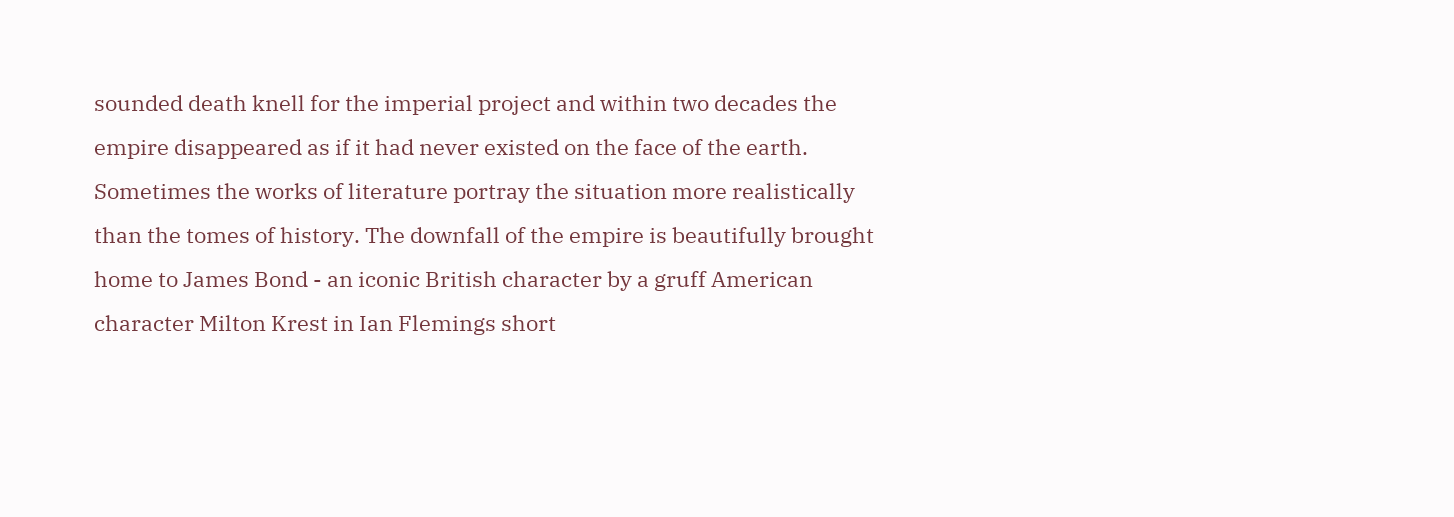sounded death knell for the imperial project and within two decades the empire disappeared as if it had never existed on the face of the earth. Sometimes the works of literature portray the situation more realistically than the tomes of history. The downfall of the empire is beautifully brought home to James Bond - an iconic British character by a gruff American character Milton Krest in Ian Flemings short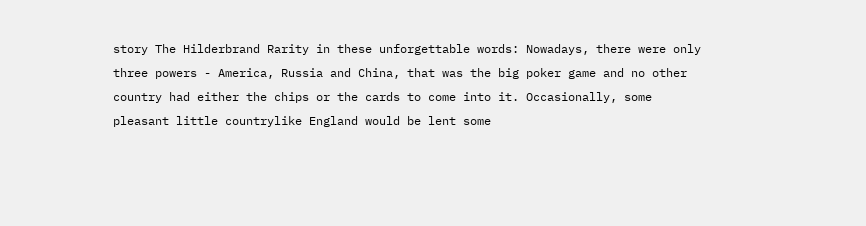story The Hilderbrand Rarity in these unforgettable words: Nowadays, there were only three powers - America, Russia and China, that was the big poker game and no other country had either the chips or the cards to come into it. Occasionally, some pleasant little countrylike England would be lent some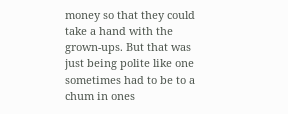money so that they could take a hand with the grown-ups. But that was just being polite like one sometimes had to be to a chum in ones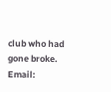club who had gone broke. Email: